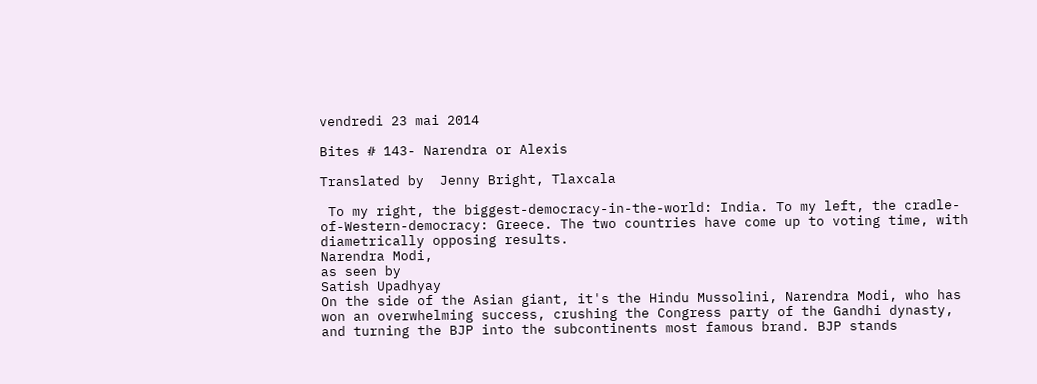vendredi 23 mai 2014

Bites # 143- Narendra or Alexis

Translated by  Jenny Bright, Tlaxcala

 To my right, the biggest-democracy-in-the-world: India. To my left, the cradle-of-Western-democracy: Greece. The two countries have come up to voting time, with diametrically opposing results.
Narendra Modi,
as seen by
Satish Upadhyay
On the side of the Asian giant, it's the Hindu Mussolini, Narendra Modi, who has won an overwhelming success, crushing the Congress party of the Gandhi dynasty, and turning the BJP into the subcontinents most famous brand. BJP stands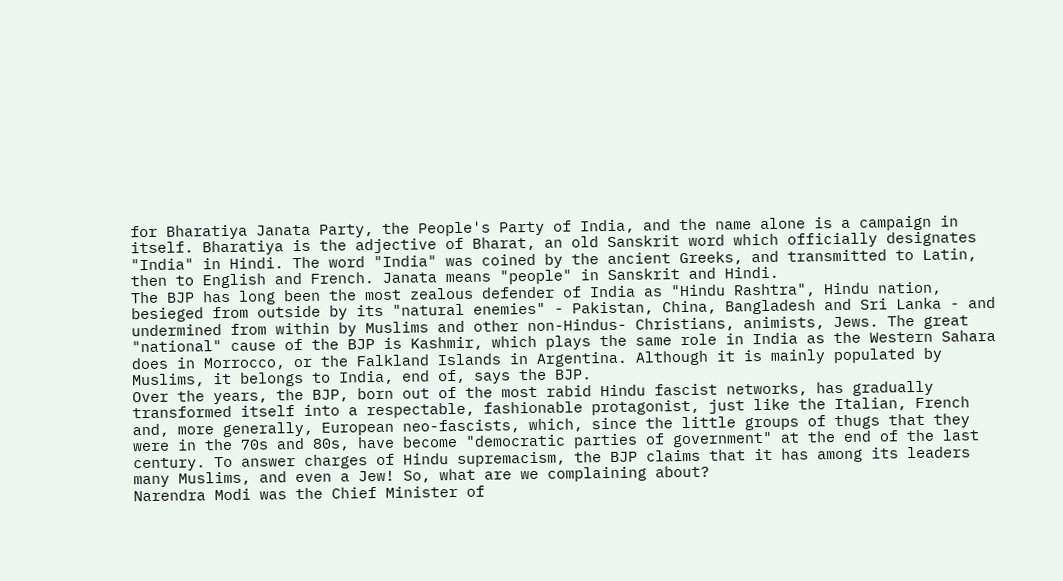for Bharatiya Janata Party, the People's Party of India, and the name alone is a campaign in itself. Bharatiya is the adjective of Bharat, an old Sanskrit word which officially designates "India" in Hindi. The word "India" was coined by the ancient Greeks, and transmitted to Latin, then to English and French. Janata means "people" in Sanskrit and Hindi.
The BJP has long been the most zealous defender of India as "Hindu Rashtra", Hindu nation, besieged from outside by its "natural enemies" - Pakistan, China, Bangladesh and Sri Lanka - and undermined from within by Muslims and other non-Hindus- Christians, animists, Jews. The great "national" cause of the BJP is Kashmir, which plays the same role in India as the Western Sahara does in Morrocco, or the Falkland Islands in Argentina. Although it is mainly populated by Muslims, it belongs to India, end of, says the BJP.
Over the years, the BJP, born out of the most rabid Hindu fascist networks, has gradually transformed itself into a respectable, fashionable protagonist, just like the Italian, French and, more generally, European neo-fascists, which, since the little groups of thugs that they were in the 70s and 80s, have become "democratic parties of government" at the end of the last century. To answer charges of Hindu supremacism, the BJP claims that it has among its leaders many Muslims, and even a Jew! So, what are we complaining about?
Narendra Modi was the Chief Minister of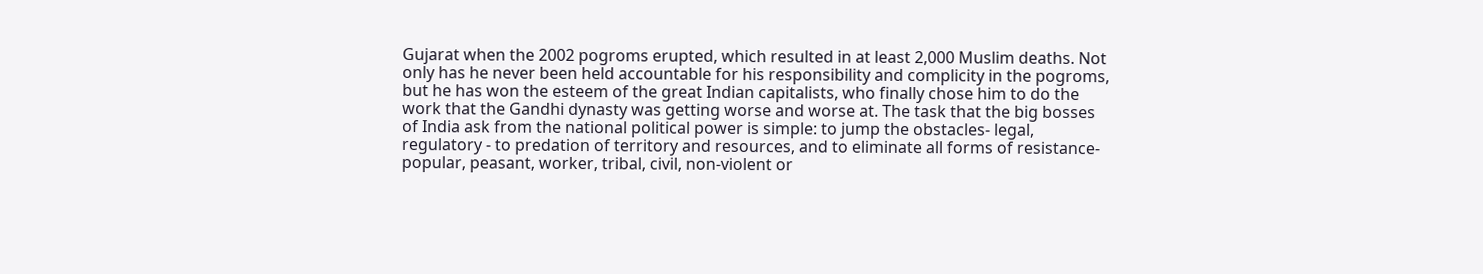Gujarat when the 2002 pogroms erupted, which resulted in at least 2,000 Muslim deaths. Not only has he never been held accountable for his responsibility and complicity in the pogroms, but he has won the esteem of the great Indian capitalists, who finally chose him to do the work that the Gandhi dynasty was getting worse and worse at. The task that the big bosses of India ask from the national political power is simple: to jump the obstacles- legal, regulatory - to predation of territory and resources, and to eliminate all forms of resistance- popular, peasant, worker, tribal, civil, non-violent or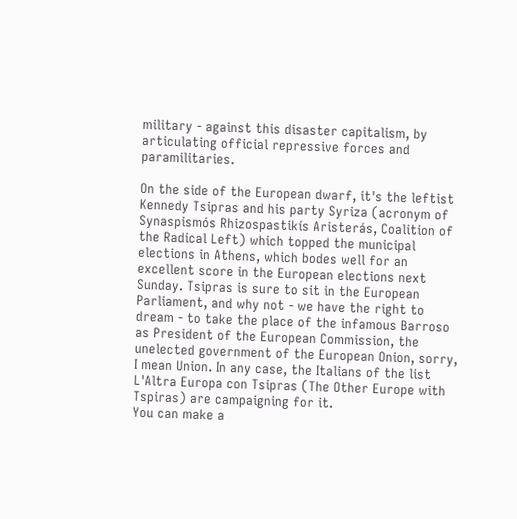military - against this disaster capitalism, by articulating official repressive forces and paramilitaries.

On the side of the European dwarf, it's the leftist Kennedy Tsipras and his party Syriza (acronym of Synaspismós Rhizospastikís Aristerás, Coalition of the Radical Left) which topped the municipal elections in Athens, which bodes well for an excellent score in the European elections next Sunday. Tsipras is sure to sit in the European Parliament, and why not - we have the right to dream - to take the place of the infamous Barroso as President of the European Commission, the unelected government of the European Onion, sorry, I mean Union. In any case, the Italians of the list L'Altra Europa con Tsipras (The Other Europe with Tspiras) are campaigning for it.
You can make a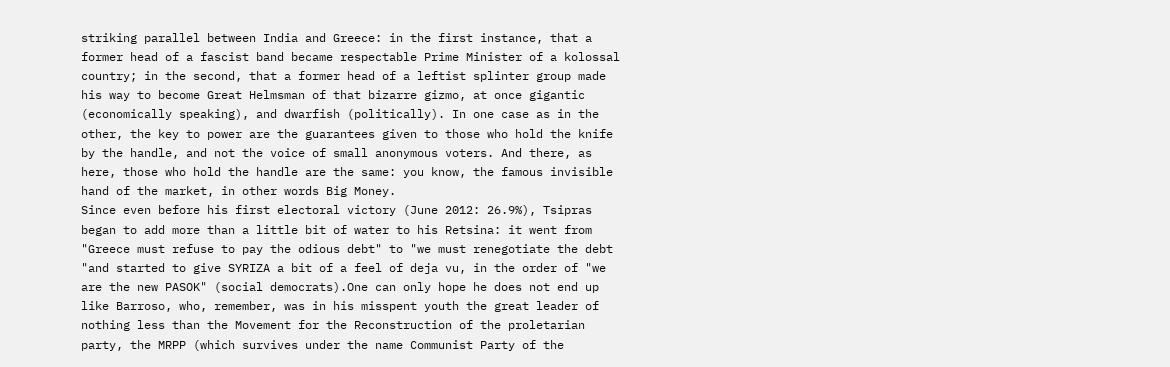striking parallel between India and Greece: in the first instance, that a former head of a fascist band became respectable Prime Minister of a kolossal country; in the second, that a former head of a leftist splinter group made his way to become Great Helmsman of that bizarre gizmo, at once gigantic (economically speaking), and dwarfish (politically). In one case as in the other, the key to power are the guarantees given to those who hold the knife by the handle, and not the voice of small anonymous voters. And there, as here, those who hold the handle are the same: you know, the famous invisible hand of the market, in other words Big Money.
Since even before his first electoral victory (June 2012: 26.9%), Tsipras began to add more than a little bit of water to his Retsina: it went from "Greece must refuse to pay the odious debt" to "we must renegotiate the debt "and started to give SYRIZA a bit of a feel of deja vu, in the order of "we are the new PASOK" (social democrats).One can only hope he does not end up like Barroso, who, remember, was in his misspent youth the great leader of nothing less than the Movement for the Reconstruction of the proletarian party, the MRPP (which survives under the name Communist Party of the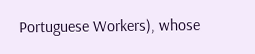Portuguese Workers), whose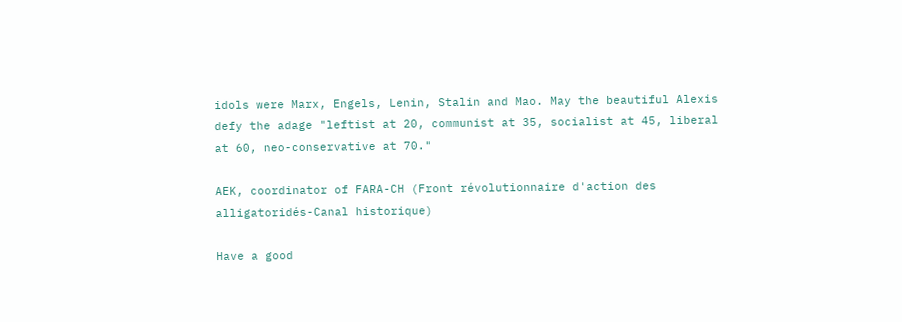idols were Marx, Engels, Lenin, Stalin and Mao. May the beautiful Alexis defy the adage "leftist at 20, communist at 35, socialist at 45, liberal at 60, neo-conservative at 70."

AEK, coordinator of FARA-CH (Front révolutionnaire d'action des alligatoridés-Canal historique)

Have a good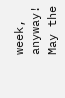week, anyway!
May the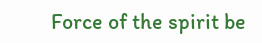Force of the spirit be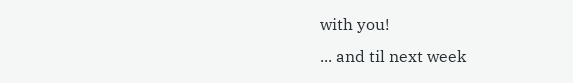with you!
... and til next week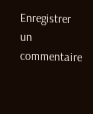Enregistrer un commentaire